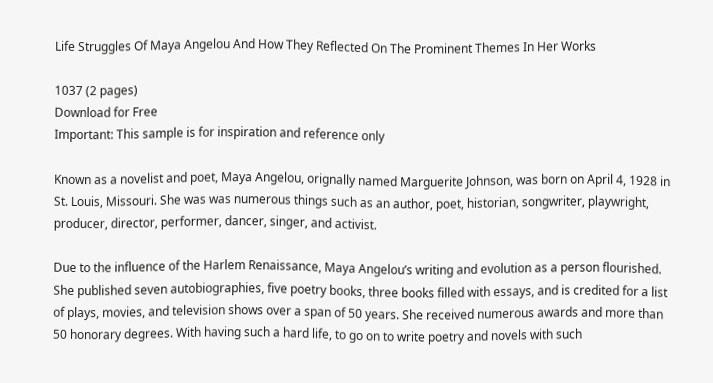Life Struggles Of Maya Angelou And How They Reflected On The Prominent Themes In Her Works

1037 (2 pages)
Download for Free
Important: This sample is for inspiration and reference only

Known as a novelist and poet, Maya Angelou, orignally named Marguerite Johnson, was born on April 4, 1928 in St. Louis, Missouri. She was was numerous things such as an author, poet, historian, songwriter, playwright, producer, director, performer, dancer, singer, and activist.

Due to the influence of the Harlem Renaissance, Maya Angelou’s writing and evolution as a person flourished. She published seven autobiographies, five poetry books, three books filled with essays, and is credited for a list of plays, movies, and television shows over a span of 50 years. She received numerous awards and more than 50 honorary degrees. With having such a hard life, to go on to write poetry and novels with such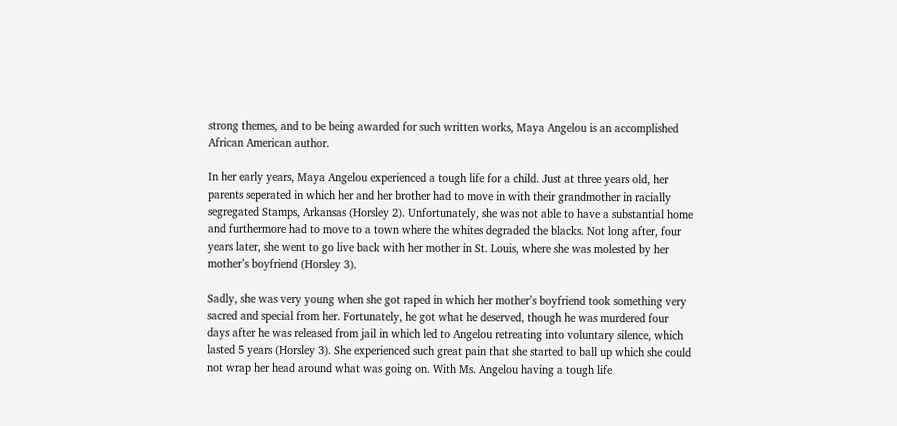strong themes, and to be being awarded for such written works, Maya Angelou is an accomplished African American author.

In her early years, Maya Angelou experienced a tough life for a child. Just at three years old, her parents seperated in which her and her brother had to move in with their grandmother in racially segregated Stamps, Arkansas (Horsley 2). Unfortunately, she was not able to have a substantial home and furthermore had to move to a town where the whites degraded the blacks. Not long after, four years later, she went to go live back with her mother in St. Louis, where she was molested by her mother’s boyfriend (Horsley 3).

Sadly, she was very young when she got raped in which her mother’s boyfriend took something very sacred and special from her. Fortunately, he got what he deserved, though he was murdered four days after he was released from jail in which led to Angelou retreating into voluntary silence, which lasted 5 years (Horsley 3). She experienced such great pain that she started to ball up which she could not wrap her head around what was going on. With Ms. Angelou having a tough life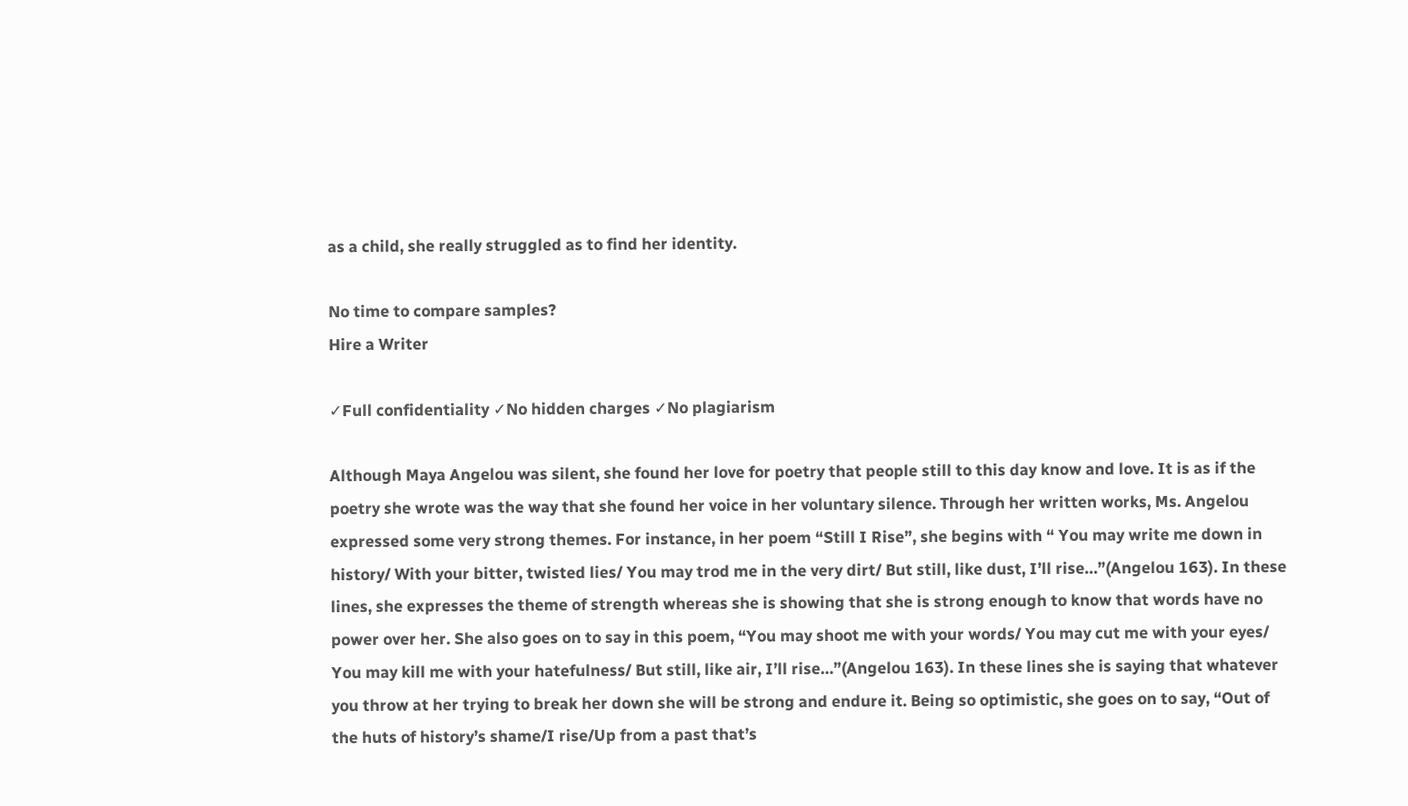as a child, she really struggled as to find her identity.

No time to compare samples?
Hire a Writer

✓Full confidentiality ✓No hidden charges ✓No plagiarism

Although Maya Angelou was silent, she found her love for poetry that people still to this day know and love. It is as if the poetry she wrote was the way that she found her voice in her voluntary silence. Through her written works, Ms. Angelou expressed some very strong themes. For instance, in her poem “Still I Rise”, she begins with “ You may write me down in history/ With your bitter, twisted lies/ You may trod me in the very dirt/ But still, like dust, I’ll rise…”(Angelou 163). In these lines, she expresses the theme of strength whereas she is showing that she is strong enough to know that words have no power over her. She also goes on to say in this poem, “You may shoot me with your words/ You may cut me with your eyes/ You may kill me with your hatefulness/ But still, like air, I’ll rise…”(Angelou 163). In these lines she is saying that whatever you throw at her trying to break her down she will be strong and endure it. Being so optimistic, she goes on to say, “Out of the huts of history’s shame/I rise/Up from a past that’s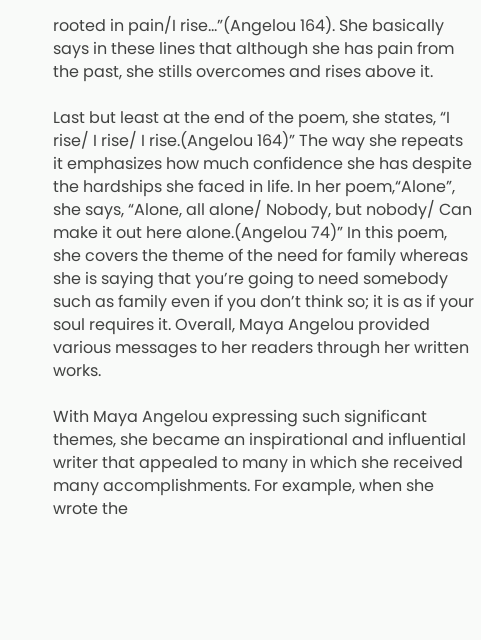rooted in pain/I rise...”(Angelou 164). She basically says in these lines that although she has pain from the past, she stills overcomes and rises above it.

Last but least at the end of the poem, she states, “I rise/ I rise/ I rise.(Angelou 164)” The way she repeats it emphasizes how much confidence she has despite the hardships she faced in life. In her poem,“Alone”, she says, “Alone, all alone/ Nobody, but nobody/ Can make it out here alone.(Angelou 74)” In this poem, she covers the theme of the need for family whereas she is saying that you’re going to need somebody such as family even if you don’t think so; it is as if your soul requires it. Overall, Maya Angelou provided various messages to her readers through her written works.

With Maya Angelou expressing such significant themes, she became an inspirational and influential writer that appealed to many in which she received many accomplishments. For example, when she wrote the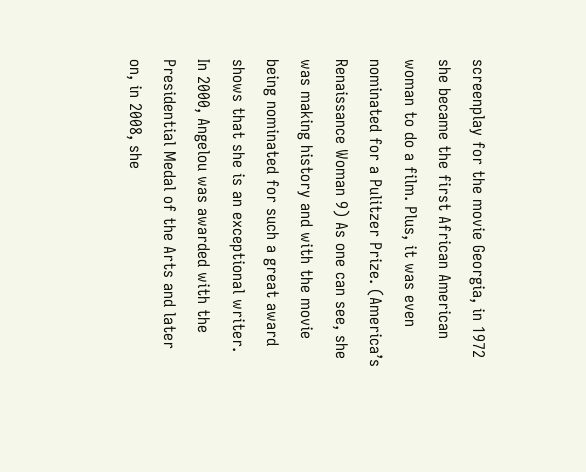screenplay for the movie Georgia, in 1972 she became the first African American woman to do a film. Plus, it was even nominated for a Pulitzer Prize. (America’s Renaissance Woman 9) As one can see, she was making history and with the movie being nominated for such a great award shows that she is an exceptional writer. In 2000, Angelou was awarded with the Presidential Medal of the Arts and later on, in 2008, she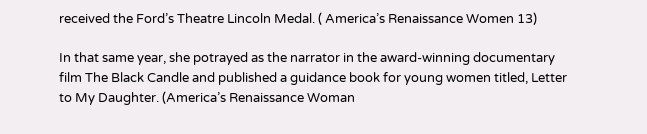received the Ford’s Theatre Lincoln Medal. ( America’s Renaissance Women 13)

In that same year, she potrayed as the narrator in the award-winning documentary film The Black Candle and published a guidance book for young women titled, Letter to My Daughter. (America’s Renaissance Woman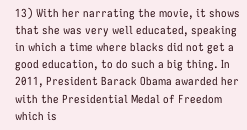13) With her narrating the movie, it shows that she was very well educated, speaking in which a time where blacks did not get a good education, to do such a big thing. In 2011, President Barack Obama awarded her with the Presidential Medal of Freedom which is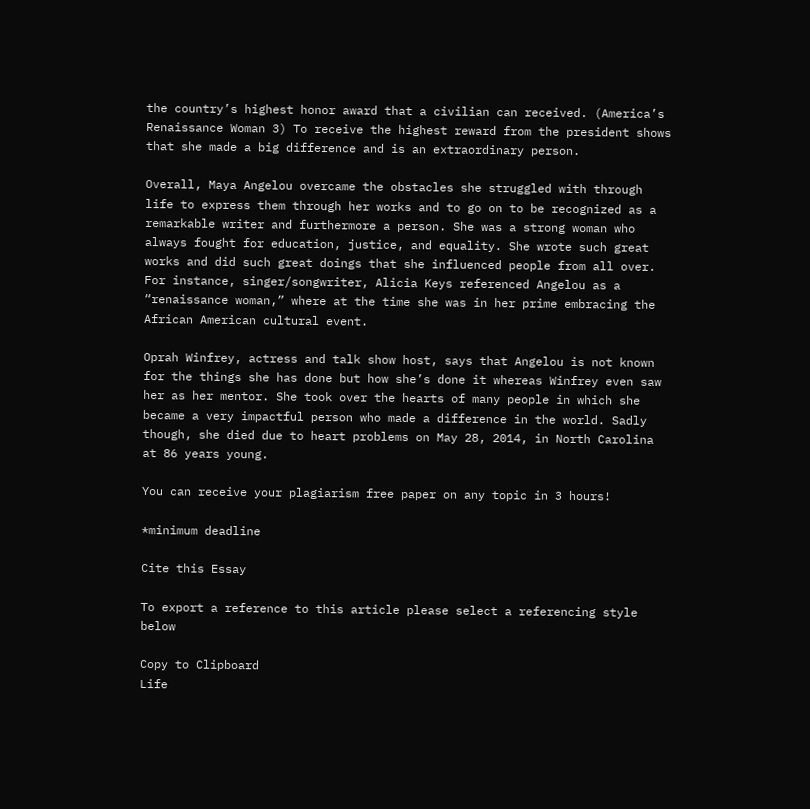the country’s highest honor award that a civilian can received. (America’s Renaissance Woman 3) To receive the highest reward from the president shows that she made a big difference and is an extraordinary person.

Overall, Maya Angelou overcame the obstacles she struggled with through life to express them through her works and to go on to be recognized as a remarkable writer and furthermore a person. She was a strong woman who always fought for education, justice, and equality. She wrote such great works and did such great doings that she influenced people from all over. For instance, singer/songwriter, Alicia Keys referenced Angelou as a “renaissance woman,” where at the time she was in her prime embracing the African American cultural event.

Oprah Winfrey, actress and talk show host, says that Angelou is not known for the things she has done but how she’s done it whereas Winfrey even saw her as her mentor. She took over the hearts of many people in which she became a very impactful person who made a difference in the world. Sadly though, she died due to heart problems on May 28, 2014, in North Carolina at 86 years young.

You can receive your plagiarism free paper on any topic in 3 hours!

*minimum deadline

Cite this Essay

To export a reference to this article please select a referencing style below

Copy to Clipboard
Life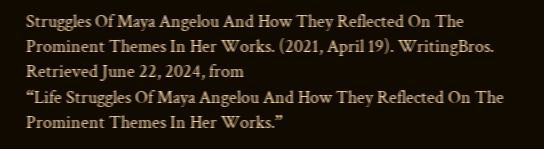Struggles Of Maya Angelou And How They Reflected On The Prominent Themes In Her Works. (2021, April 19). WritingBros. Retrieved June 22, 2024, from
“Life Struggles Of Maya Angelou And How They Reflected On The Prominent Themes In Her Works.”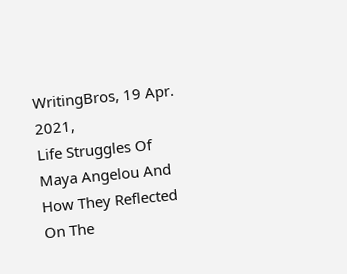WritingBros, 19 Apr. 2021,
Life Struggles Of Maya Angelou And How They Reflected On The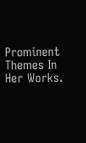Prominent Themes In Her Works.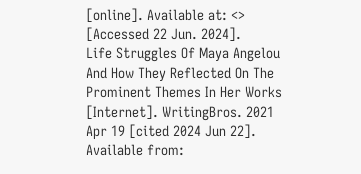[online]. Available at: <> [Accessed 22 Jun. 2024].
Life Struggles Of Maya Angelou And How They Reflected On The Prominent Themes In Her Works [Internet]. WritingBros. 2021 Apr 19 [cited 2024 Jun 22]. Available from: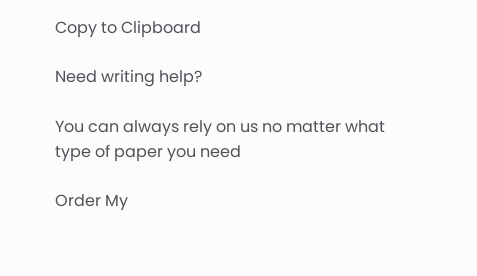Copy to Clipboard

Need writing help?

You can always rely on us no matter what type of paper you need

Order My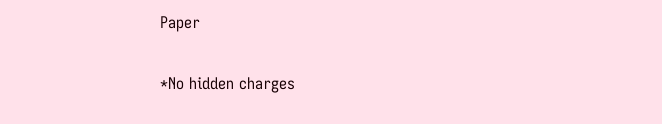Paper

*No hidden charges